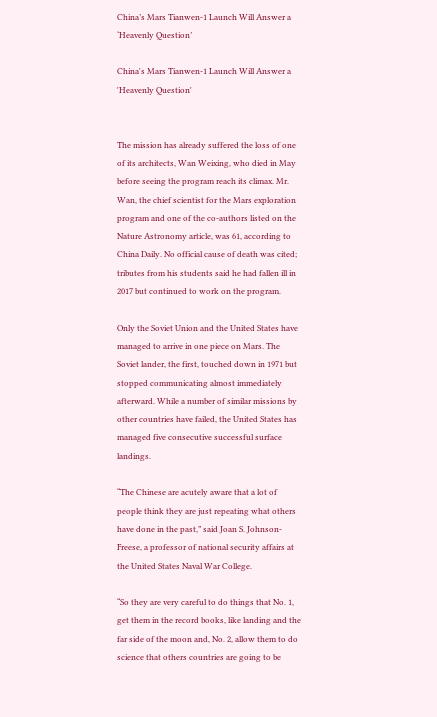China’s Mars Tianwen-1 Launch Will Answer a ‘Heavenly Question’

China's Mars Tianwen-1 Launch Will Answer a 'Heavenly Question'


The mission has already suffered the loss of one of its architects, Wan Weixing, who died in May before seeing the program reach its climax. Mr. Wan, the chief scientist for the Mars exploration program and one of the co-authors listed on the Nature Astronomy article, was 61, according to China Daily. No official cause of death was cited; tributes from his students said he had fallen ill in 2017 but continued to work on the program.

Only the Soviet Union and the United States have managed to arrive in one piece on Mars. The Soviet lander, the first, touched down in 1971 but stopped communicating almost immediately afterward. While a number of similar missions by other countries have failed, the United States has managed five consecutive successful surface landings.

“The Chinese are acutely aware that a lot of people think they are just repeating what others have done in the past,” said Joan S. Johnson-Freese, a professor of national security affairs at the United States Naval War College.

“So they are very careful to do things that No. 1, get them in the record books, like landing and the far side of the moon and, No. 2, allow them to do science that others countries are going to be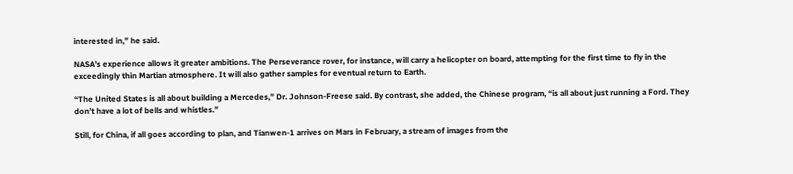interested in,” he said.

NASA’s experience allows it greater ambitions. The Perseverance rover, for instance, will carry a helicopter on board, attempting for the first time to fly in the exceedingly thin Martian atmosphere. It will also gather samples for eventual return to Earth.

“The United States is all about building a Mercedes,” Dr. Johnson-Freese said. By contrast, she added, the Chinese program, “is all about just running a Ford. They don’t have a lot of bells and whistles.”

Still, for China, if all goes according to plan, and Tianwen-1 arrives on Mars in February, a stream of images from the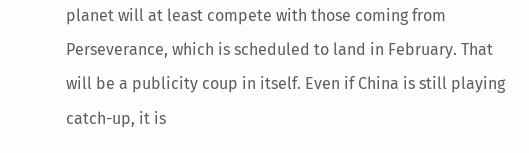planet will at least compete with those coming from Perseverance, which is scheduled to land in February. That will be a publicity coup in itself. Even if China is still playing catch-up, it is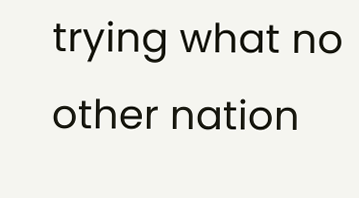trying what no other nation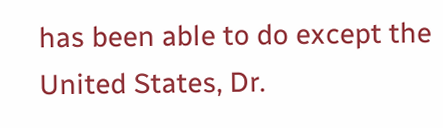has been able to do except the United States, Dr.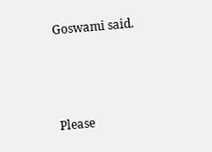Goswami said.



Please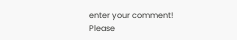enter your comment!
Please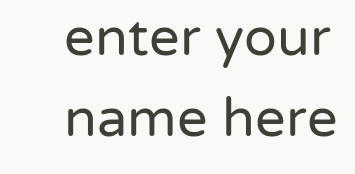enter your name here